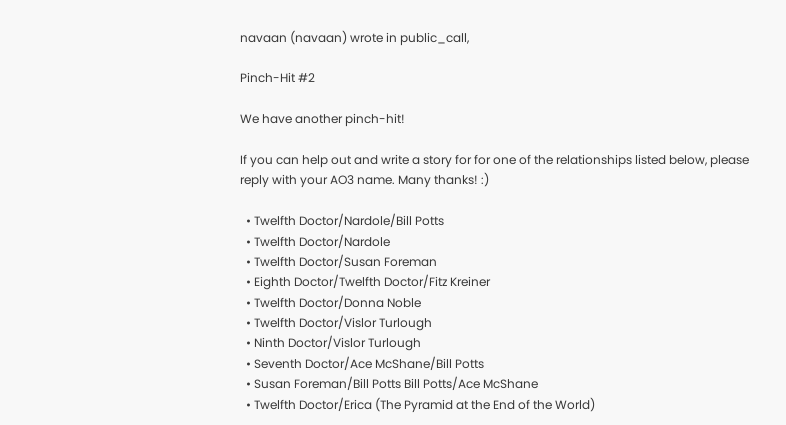navaan (navaan) wrote in public_call,

Pinch-Hit #2

We have another pinch-hit!

If you can help out and write a story for for one of the relationships listed below, please reply with your AO3 name. Many thanks! :)

  • Twelfth Doctor/Nardole/Bill Potts
  • Twelfth Doctor/Nardole
  • Twelfth Doctor/Susan Foreman
  • Eighth Doctor/Twelfth Doctor/Fitz Kreiner
  • Twelfth Doctor/Donna Noble
  • Twelfth Doctor/Vislor Turlough
  • Ninth Doctor/Vislor Turlough
  • Seventh Doctor/Ace McShane/Bill Potts
  • Susan Foreman/Bill Potts Bill Potts/Ace McShane
  • Twelfth Doctor/Erica (The Pyramid at the End of the World)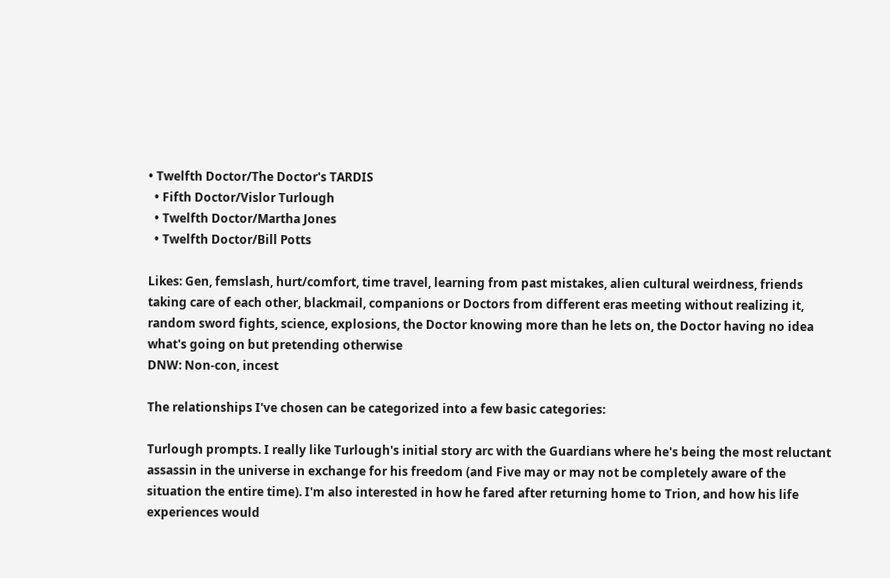• Twelfth Doctor/The Doctor's TARDIS
  • Fifth Doctor/Vislor Turlough
  • Twelfth Doctor/Martha Jones
  • Twelfth Doctor/Bill Potts

Likes: Gen, femslash, hurt/comfort, time travel, learning from past mistakes, alien cultural weirdness, friends taking care of each other, blackmail, companions or Doctors from different eras meeting without realizing it, random sword fights, science, explosions, the Doctor knowing more than he lets on, the Doctor having no idea what's going on but pretending otherwise
DNW: Non-con, incest

The relationships I've chosen can be categorized into a few basic categories:

Turlough prompts. I really like Turlough's initial story arc with the Guardians where he's being the most reluctant assassin in the universe in exchange for his freedom (and Five may or may not be completely aware of the situation the entire time). I'm also interested in how he fared after returning home to Trion, and how his life experiences would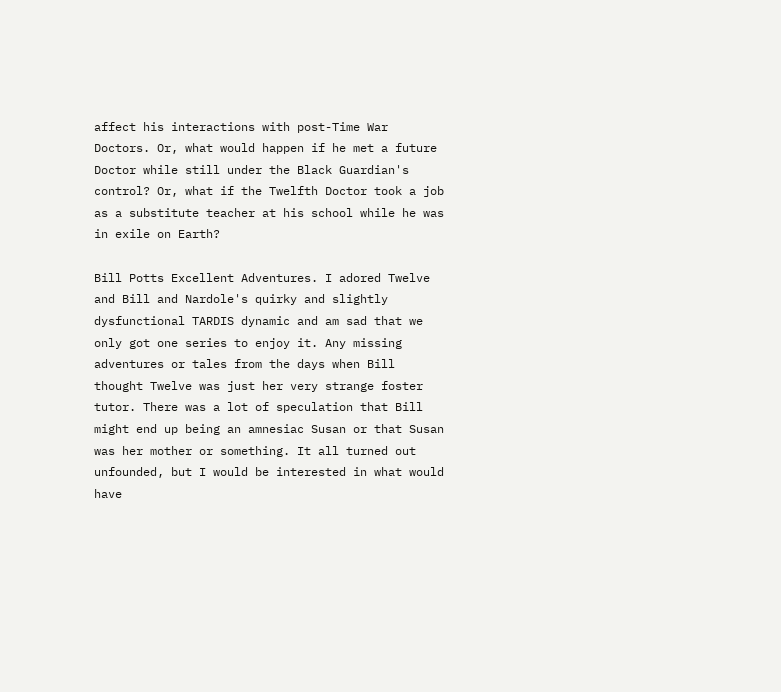affect his interactions with post-Time War Doctors. Or, what would happen if he met a future Doctor while still under the Black Guardian's control? Or, what if the Twelfth Doctor took a job as a substitute teacher at his school while he was in exile on Earth?

Bill Potts Excellent Adventures. I adored Twelve and Bill and Nardole's quirky and slightly dysfunctional TARDIS dynamic and am sad that we only got one series to enjoy it. Any missing adventures or tales from the days when Bill thought Twelve was just her very strange foster tutor. There was a lot of speculation that Bill might end up being an amnesiac Susan or that Susan was her mother or something. It all turned out unfounded, but I would be interested in what would have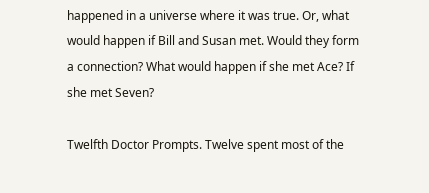happened in a universe where it was true. Or, what would happen if Bill and Susan met. Would they form a connection? What would happen if she met Ace? If she met Seven?

Twelfth Doctor Prompts. Twelve spent most of the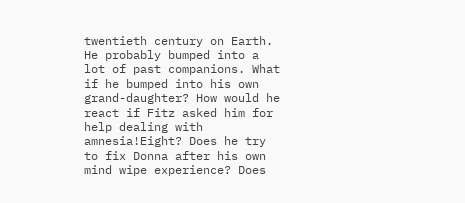twentieth century on Earth. He probably bumped into a lot of past companions. What if he bumped into his own grand-daughter? How would he react if Fitz asked him for help dealing with amnesia!Eight? Does he try to fix Donna after his own mind wipe experience? Does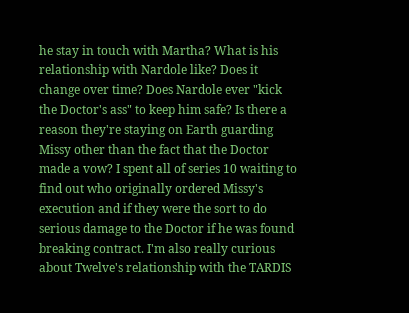he stay in touch with Martha? What is his relationship with Nardole like? Does it change over time? Does Nardole ever "kick the Doctor's ass" to keep him safe? Is there a reason they're staying on Earth guarding Missy other than the fact that the Doctor made a vow? I spent all of series 10 waiting to find out who originally ordered Missy's execution and if they were the sort to do serious damage to the Doctor if he was found breaking contract. I'm also really curious about Twelve's relationship with the TARDIS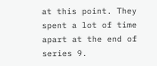at this point. They spent a lot of time apart at the end of series 9.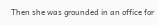Then she was grounded in an office for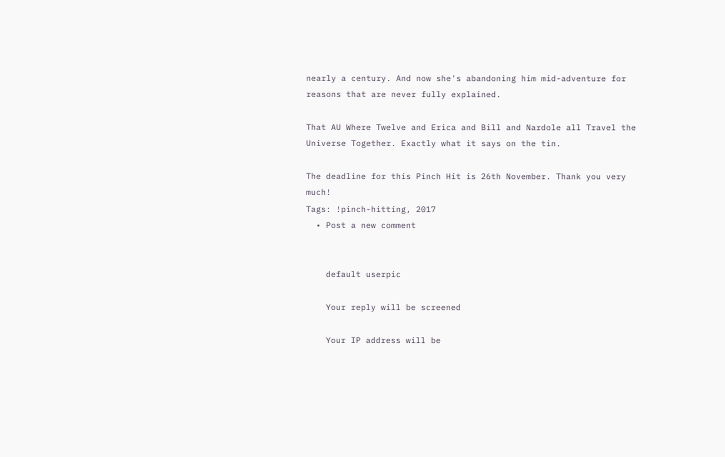nearly a century. And now she's abandoning him mid-adventure for reasons that are never fully explained.

That AU Where Twelve and Erica and Bill and Nardole all Travel the Universe Together. Exactly what it says on the tin.

The deadline for this Pinch Hit is 26th November. Thank you very much!
Tags: !pinch-hitting, 2017
  • Post a new comment


    default userpic

    Your reply will be screened

    Your IP address will be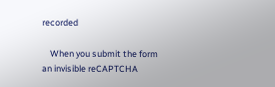recorded

    When you submit the form an invisible reCAPTCHA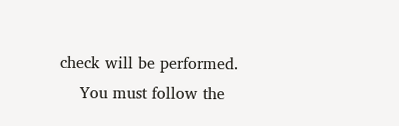check will be performed.
    You must follow the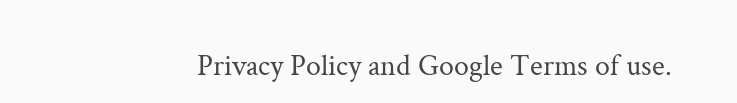Privacy Policy and Google Terms of use.